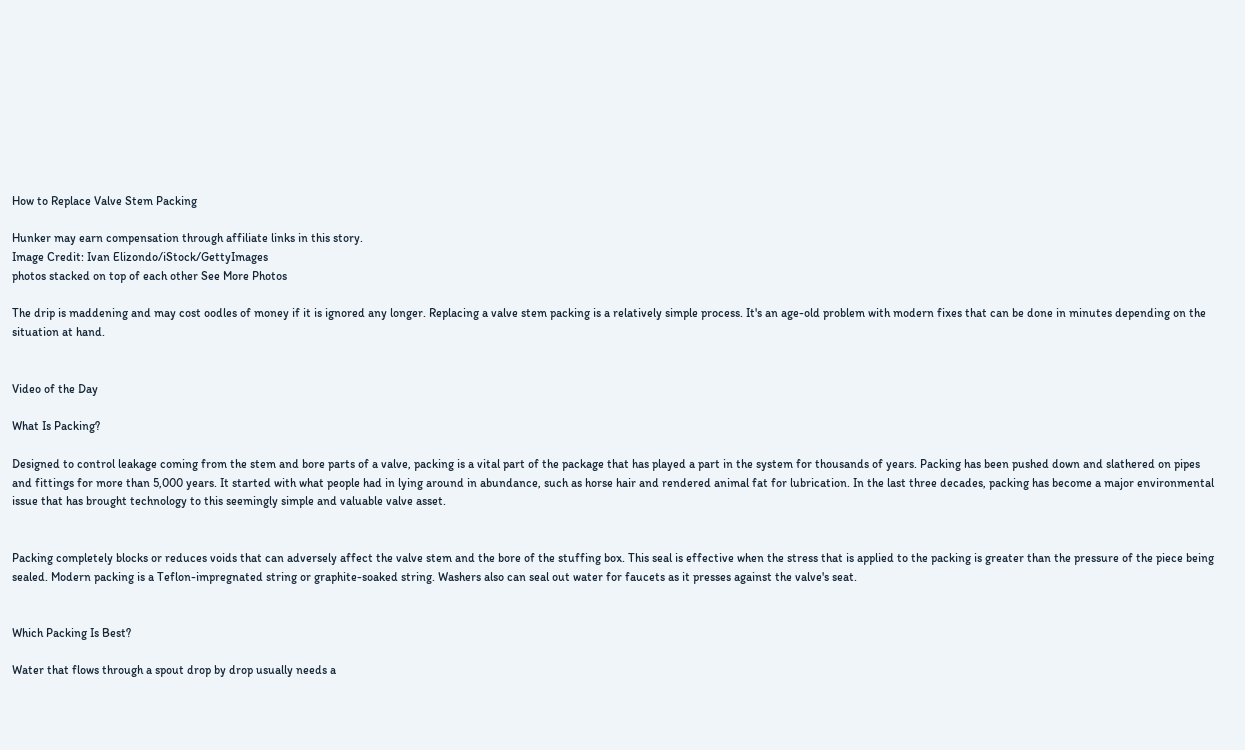How to Replace Valve Stem Packing

Hunker may earn compensation through affiliate links in this story.
Image Credit: Ivan Elizondo/iStock/GettyImages
photos stacked on top of each other See More Photos

The drip is maddening and may cost oodles of money if it is ignored any longer. Replacing a valve stem packing is a relatively simple process. It's an age-old problem with modern fixes that can be done in minutes depending on the situation at hand.


Video of the Day

What Is Packing?

Designed to control leakage coming from the stem and bore parts of a valve, packing is a vital part of the package that has played a part in the system for thousands of years. Packing has been pushed down and slathered on pipes and fittings for more than 5,000 years. It started with what people had in lying around in abundance, such as horse hair and rendered animal fat for lubrication. In the last three decades, packing has become a major environmental issue that has brought technology to this seemingly simple and valuable valve asset.


Packing completely blocks or reduces voids that can adversely affect the valve stem and the bore of the stuffing box. This seal is effective when the stress that is applied to the packing is greater than the pressure of the piece being sealed. Modern packing is a Teflon-impregnated string or graphite-soaked string. Washers also can seal out water for faucets as it presses against the valve's seat.


Which Packing Is Best?

Water that flows through a spout drop by drop usually needs a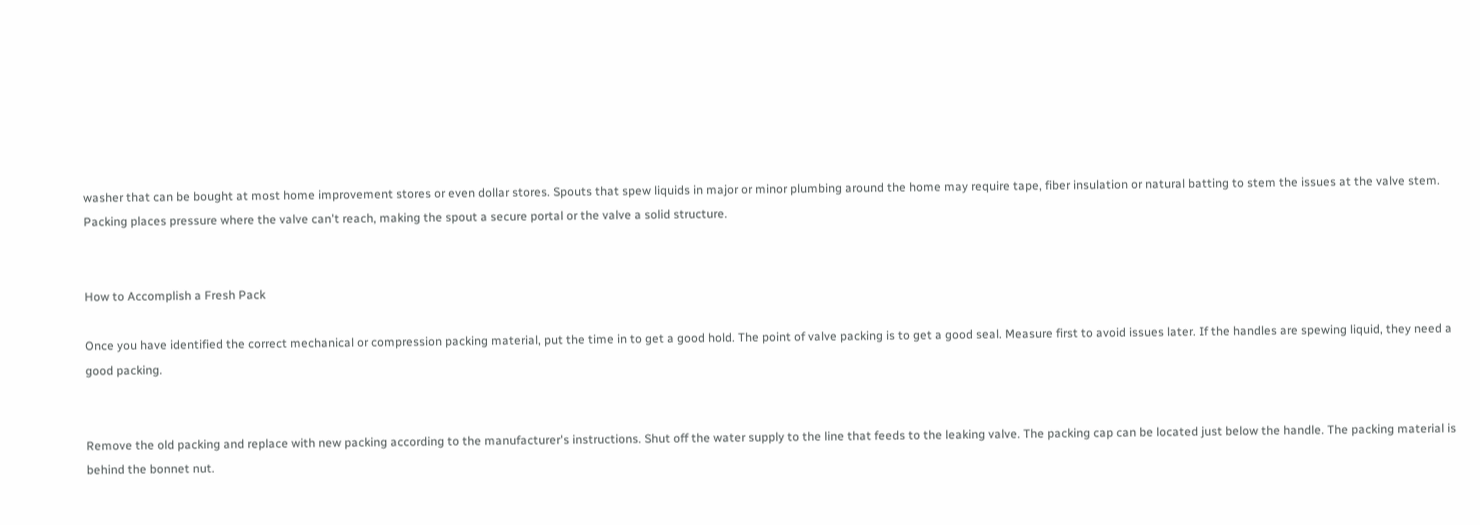washer that can be bought at most home improvement stores or even dollar stores. Spouts that spew liquids in major or minor plumbing around the home may require tape, fiber insulation or natural batting to stem the issues at the valve stem. Packing places pressure where the valve can't reach, making the spout a secure portal or the valve a solid structure.


How to Accomplish a Fresh Pack

Once you have identified the correct mechanical or compression packing material, put the time in to get a good hold. The point of valve packing is to get a good seal. Measure first to avoid issues later. If the handles are spewing liquid, they need a good packing.


Remove the old packing and replace with new packing according to the manufacturer's instructions. Shut off the water supply to the line that feeds to the leaking valve. The packing cap can be located just below the handle. The packing material is behind the bonnet nut.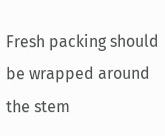Fresh packing should be wrapped around the stem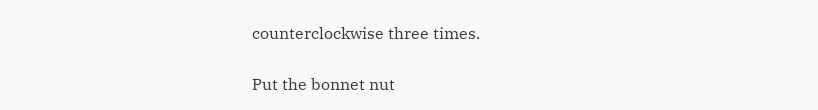counterclockwise three times.

Put the bonnet nut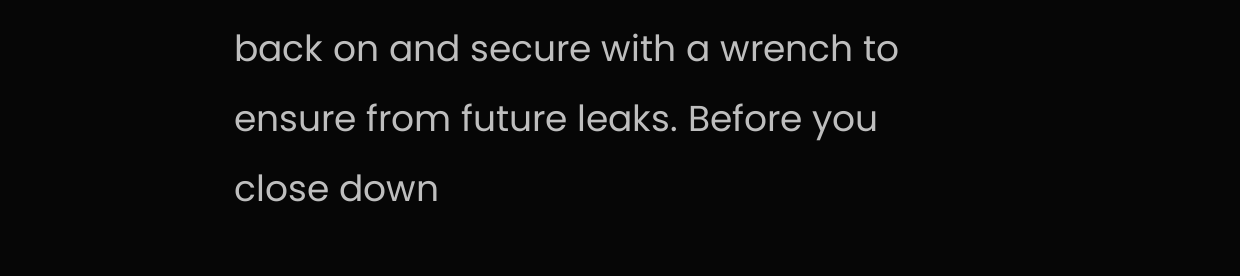back on and secure with a wrench to ensure from future leaks. Before you close down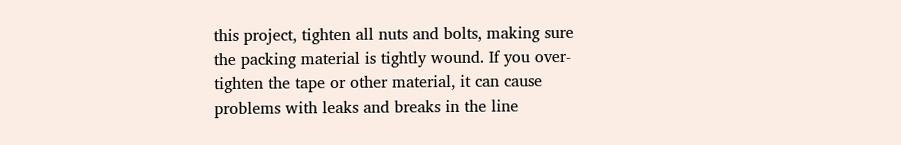this project, tighten all nuts and bolts, making sure the packing material is tightly wound. If you over-tighten the tape or other material, it can cause problems with leaks and breaks in the line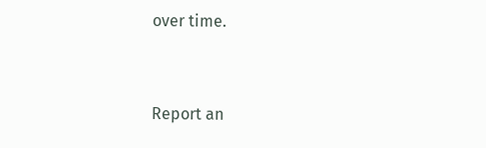over time.


Report an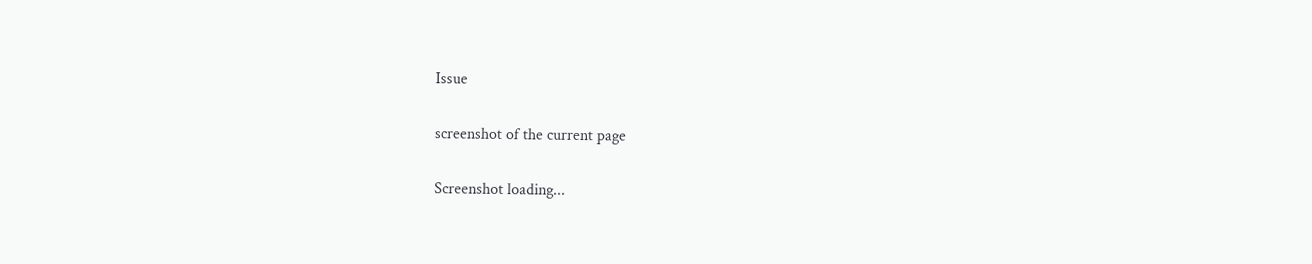Issue

screenshot of the current page

Screenshot loading...